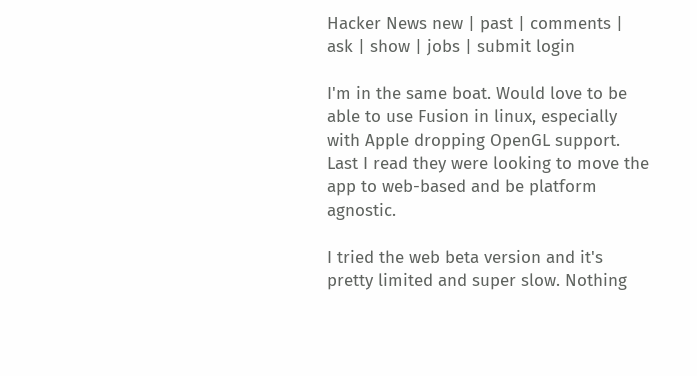Hacker News new | past | comments | ask | show | jobs | submit login

I'm in the same boat. Would love to be able to use Fusion in linux, especially with Apple dropping OpenGL support. Last I read they were looking to move the app to web-based and be platform agnostic.

I tried the web beta version and it's pretty limited and super slow. Nothing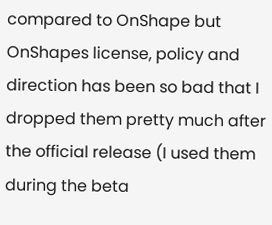compared to OnShape but OnShapes license, policy and direction has been so bad that I dropped them pretty much after the official release (I used them during the beta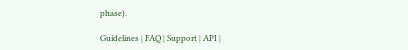phase).

Guidelines | FAQ | Support | API |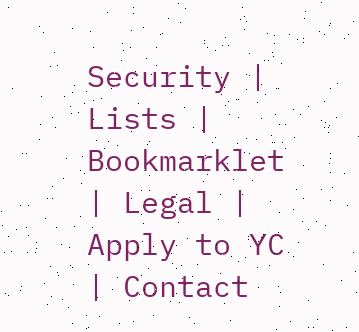Security | Lists | Bookmarklet | Legal | Apply to YC | Contact